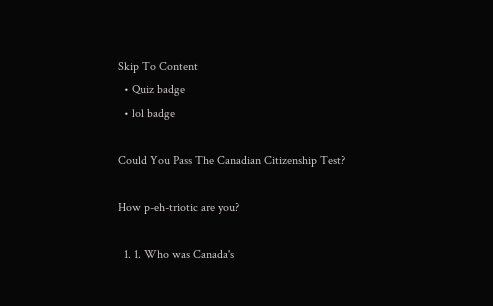Skip To Content
  • Quiz badge
  • lol badge

Could You Pass The Canadian Citizenship Test?

How p-eh-triotic are you?

  1. 1. Who was Canada's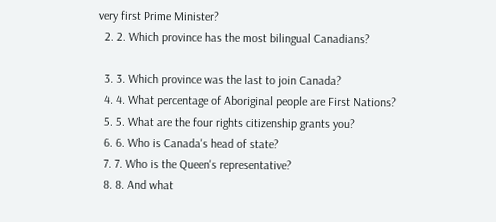very first Prime Minister?
  2. 2. Which province has the most bilingual Canadians?

  3. 3. Which province was the last to join Canada?
  4. 4. What percentage of Aboriginal people are First Nations?
  5. 5. What are the four rights citizenship grants you?
  6. 6. Who is Canada's head of state?
  7. 7. Who is the Queen's representative?
  8. 8. And what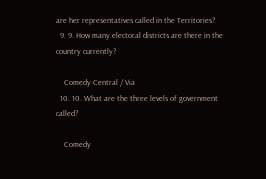are her representatives called in the Territories?
  9. 9. How many electoral districts are there in the country currently?

    Comedy Central / Via
  10. 10. What are the three levels of government called?

    Comedy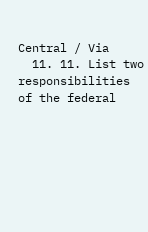Central / Via
  11. 11. List two responsibilities of the federal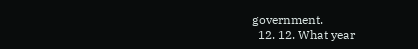government.
  12. 12. What year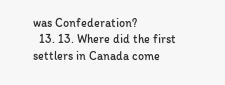was Confederation?
  13. 13. Where did the first settlers in Canada come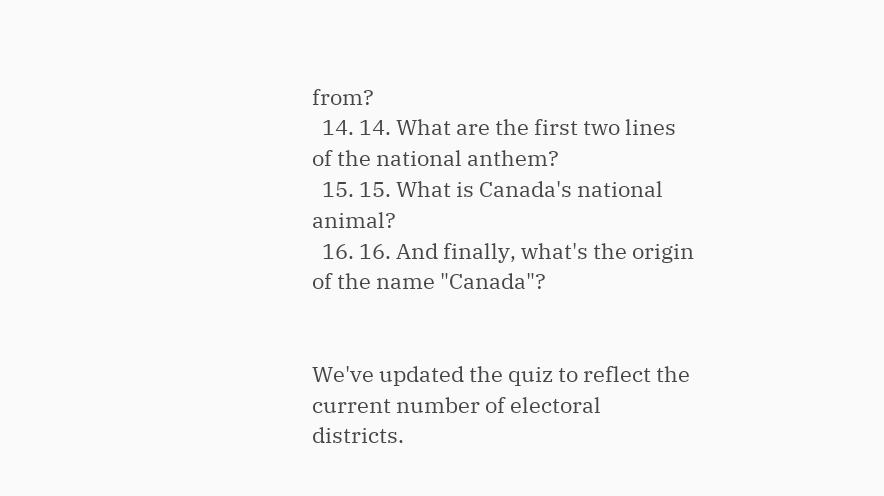from?
  14. 14. What are the first two lines of the national anthem?
  15. 15. What is Canada's national animal?
  16. 16. And finally, what's the origin of the name "Canada"?


We've updated the quiz to reflect the current number of electoral districts.